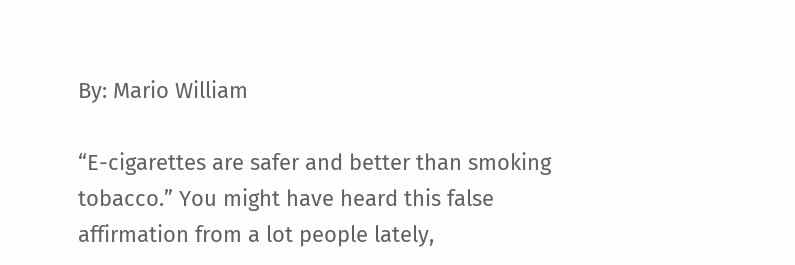By: Mario William

“E-cigarettes are safer and better than smoking tobacco.” You might have heard this false affirmation from a lot people lately,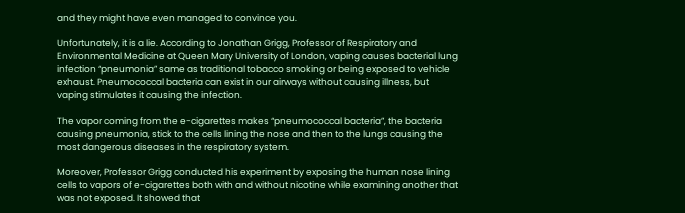and they might have even managed to convince you.

Unfortunately, it is a lie. According to Jonathan Grigg, Professor of Respiratory and Environmental Medicine at Queen Mary University of London, vaping causes bacterial lung infection “pneumonia” same as traditional tobacco smoking or being exposed to vehicle exhaust. Pneumococcal bacteria can exist in our airways without causing illness, but vaping stimulates it causing the infection.

The vapor coming from the e-cigarettes makes “pneumococcal bacteria”, the bacteria causing pneumonia, stick to the cells lining the nose and then to the lungs causing the most dangerous diseases in the respiratory system.

Moreover, Professor Grigg conducted his experiment by exposing the human nose lining cells to vapors of e-cigarettes both with and without nicotine while examining another that was not exposed. It showed that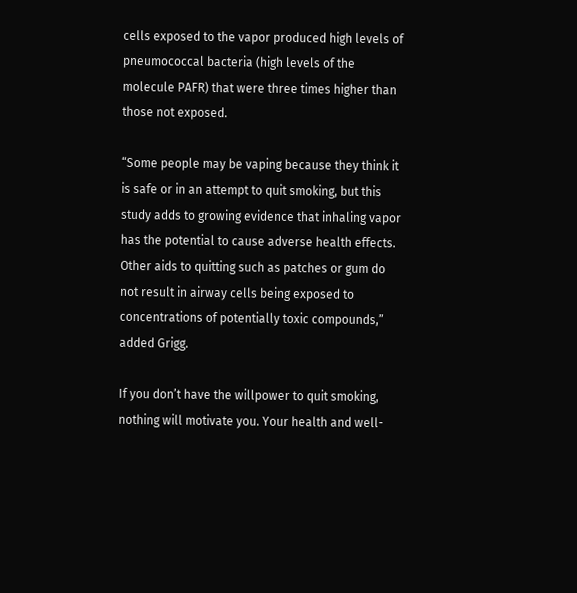cells exposed to the vapor produced high levels of pneumococcal bacteria (high levels of the molecule PAFR) that were three times higher than those not exposed.

“Some people may be vaping because they think it is safe or in an attempt to quit smoking, but this study adds to growing evidence that inhaling vapor has the potential to cause adverse health effects. Other aids to quitting such as patches or gum do not result in airway cells being exposed to concentrations of potentially toxic compounds,” added Grigg.

If you don’t have the willpower to quit smoking, nothing will motivate you. Your health and well-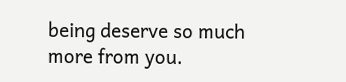being deserve so much more from you.